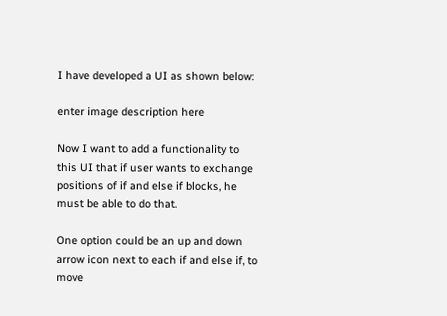I have developed a UI as shown below:

enter image description here

Now I want to add a functionality to this UI that if user wants to exchange positions of if and else if blocks, he must be able to do that.

One option could be an up and down arrow icon next to each if and else if, to move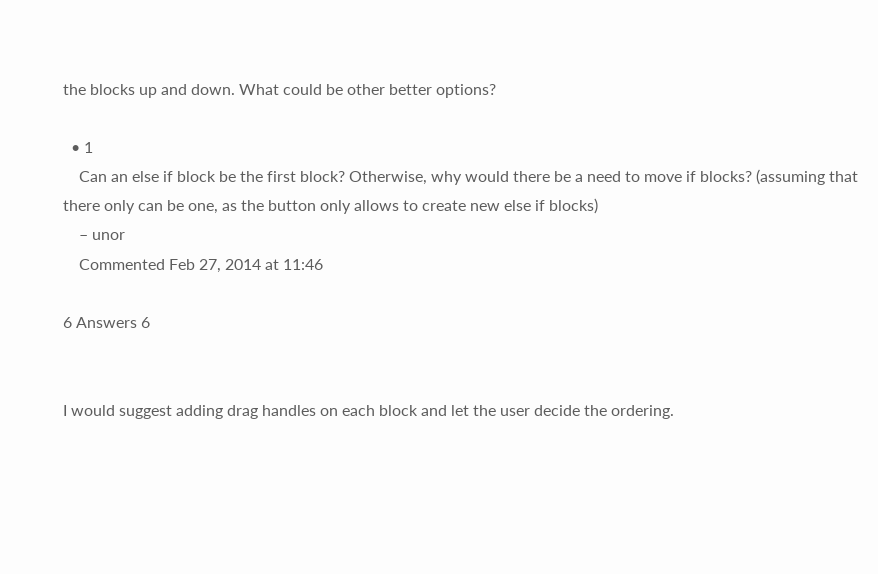the blocks up and down. What could be other better options?

  • 1
    Can an else if block be the first block? Otherwise, why would there be a need to move if blocks? (assuming that there only can be one, as the button only allows to create new else if blocks)
    – unor
    Commented Feb 27, 2014 at 11:46

6 Answers 6


I would suggest adding drag handles on each block and let the user decide the ordering.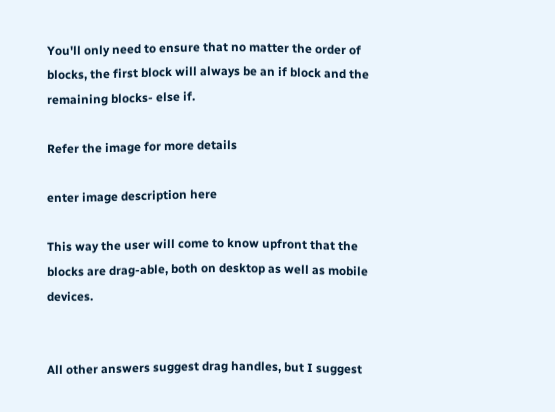You'll only need to ensure that no matter the order of blocks, the first block will always be an if block and the remaining blocks- else if.

Refer the image for more details

enter image description here

This way the user will come to know upfront that the blocks are drag-able, both on desktop as well as mobile devices.


All other answers suggest drag handles, but I suggest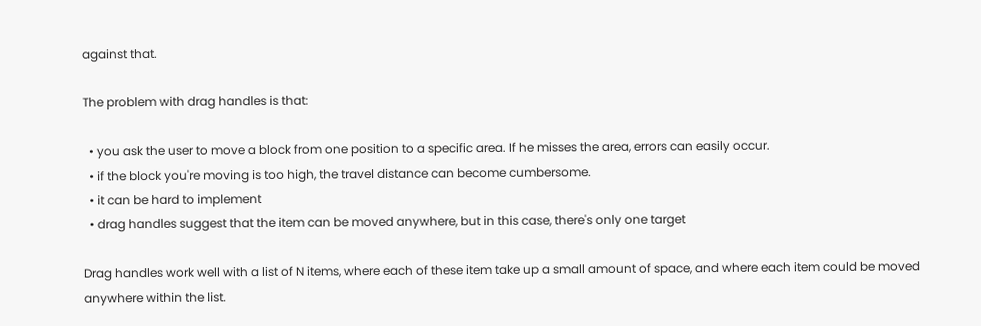against that.

The problem with drag handles is that:

  • you ask the user to move a block from one position to a specific area. If he misses the area, errors can easily occur.
  • if the block you're moving is too high, the travel distance can become cumbersome.
  • it can be hard to implement
  • drag handles suggest that the item can be moved anywhere, but in this case, there's only one target

Drag handles work well with a list of N items, where each of these item take up a small amount of space, and where each item could be moved anywhere within the list.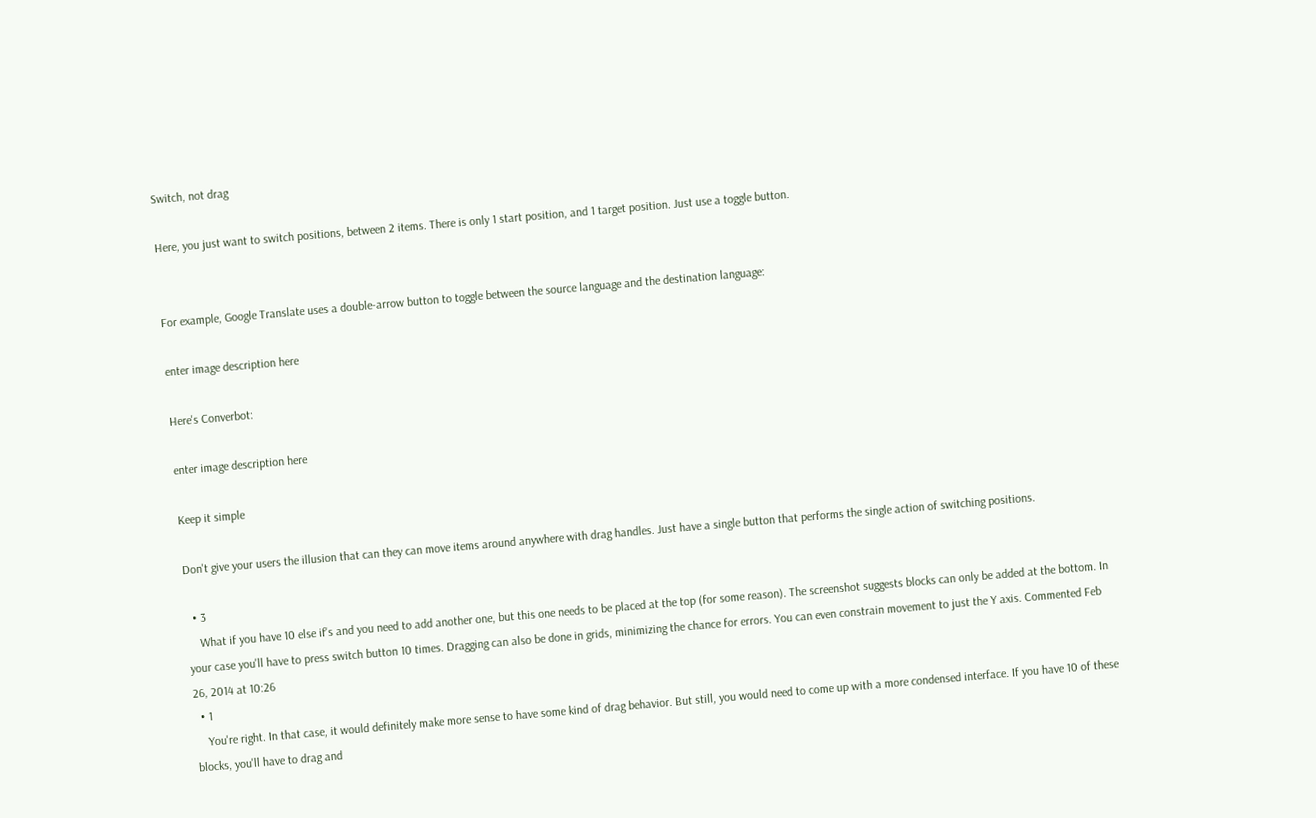Switch, not drag

Here, you just want to switch positions, between 2 items. There is only 1 start position, and 1 target position. Just use a toggle button.


For example, Google Translate uses a double-arrow button to toggle between the source language and the destination language:

enter image description here

Here's Converbot:

enter image description here

Keep it simple

Don't give your users the illusion that can they can move items around anywhere with drag handles. Just have a single button that performs the single action of switching positions.

  • 3
    What if you have 10 else if's and you need to add another one, but this one needs to be placed at the top (for some reason). The screenshot suggests blocks can only be added at the bottom. In your case you'll have to press switch button 10 times. Dragging can also be done in grids, minimizing the chance for errors. You can even constrain movement to just the Y axis. Commented Feb 26, 2014 at 10:26
  • 1
    You're right. In that case, it would definitely make more sense to have some kind of drag behavior. But still, you would need to come up with a more condensed interface. If you have 10 of these blocks, you'll have to drag and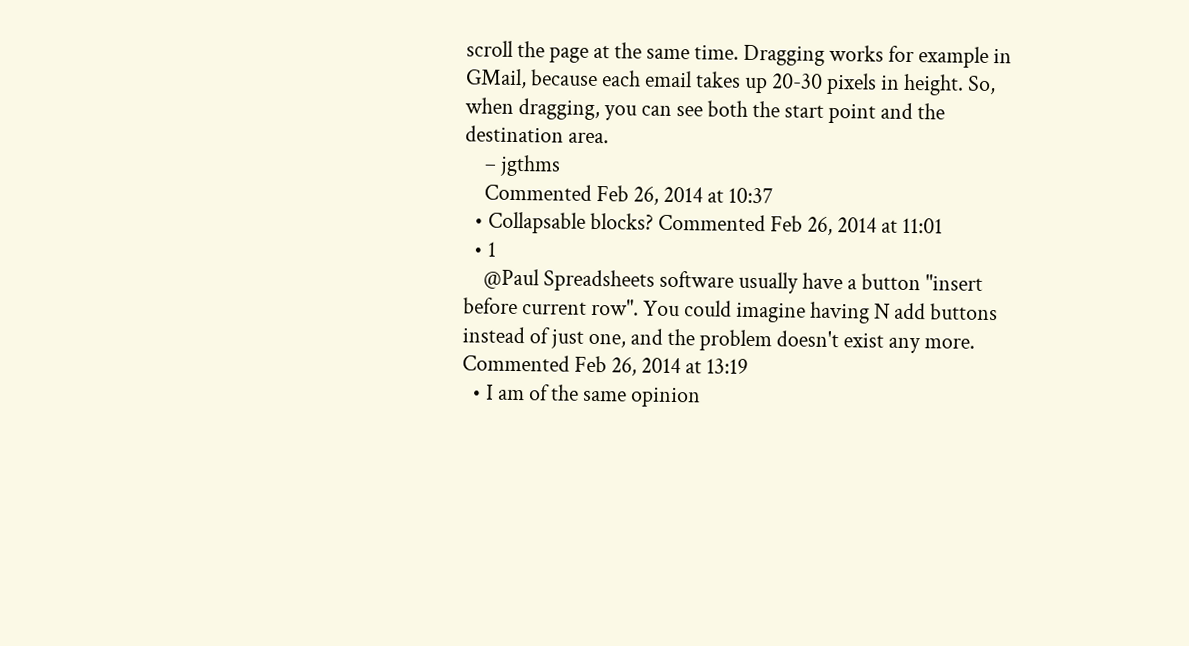scroll the page at the same time. Dragging works for example in GMail, because each email takes up 20-30 pixels in height. So, when dragging, you can see both the start point and the destination area.
    – jgthms
    Commented Feb 26, 2014 at 10:37
  • Collapsable blocks? Commented Feb 26, 2014 at 11:01
  • 1
    @Paul Spreadsheets software usually have a button "insert before current row". You could imagine having N add buttons instead of just one, and the problem doesn't exist any more. Commented Feb 26, 2014 at 13:19
  • I am of the same opinion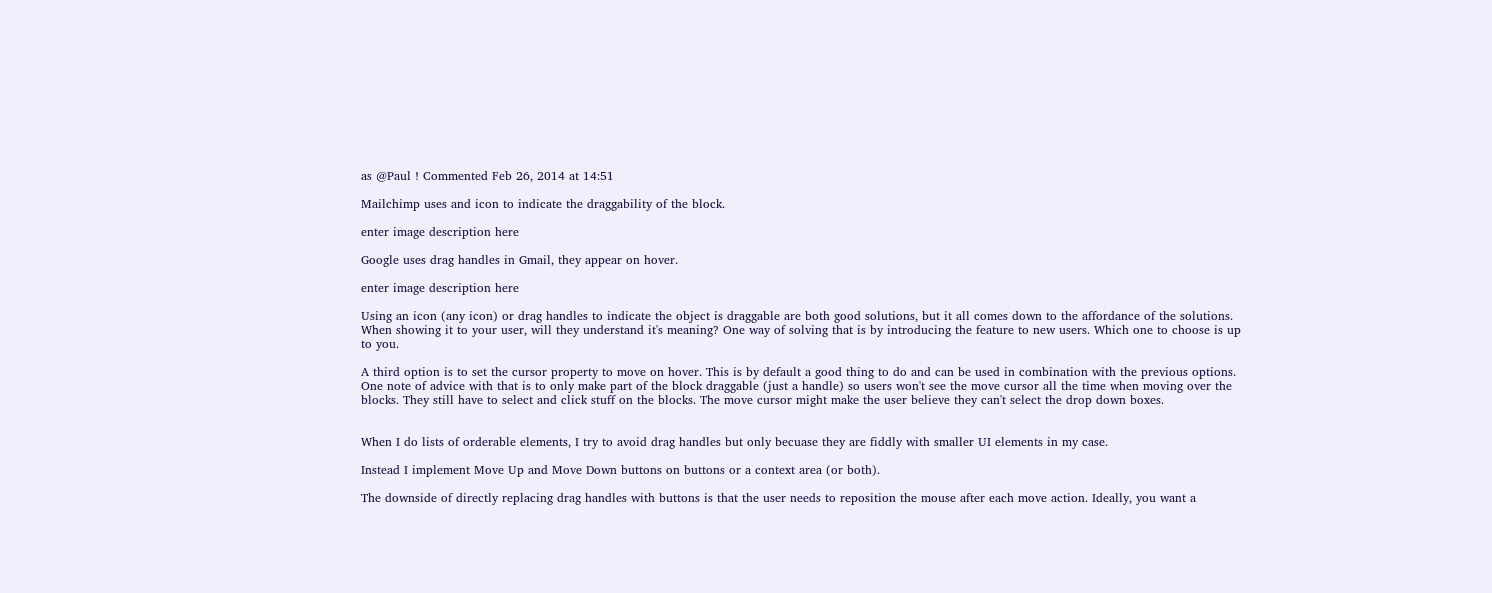as @Paul ! Commented Feb 26, 2014 at 14:51

Mailchimp uses and icon to indicate the draggability of the block.

enter image description here

Google uses drag handles in Gmail, they appear on hover.

enter image description here

Using an icon (any icon) or drag handles to indicate the object is draggable are both good solutions, but it all comes down to the affordance of the solutions. When showing it to your user, will they understand it's meaning? One way of solving that is by introducing the feature to new users. Which one to choose is up to you.

A third option is to set the cursor property to move on hover. This is by default a good thing to do and can be used in combination with the previous options. One note of advice with that is to only make part of the block draggable (just a handle) so users won't see the move cursor all the time when moving over the blocks. They still have to select and click stuff on the blocks. The move cursor might make the user believe they can't select the drop down boxes.


When I do lists of orderable elements, I try to avoid drag handles but only becuase they are fiddly with smaller UI elements in my case.

Instead I implement Move Up and Move Down buttons on buttons or a context area (or both).

The downside of directly replacing drag handles with buttons is that the user needs to reposition the mouse after each move action. Ideally, you want a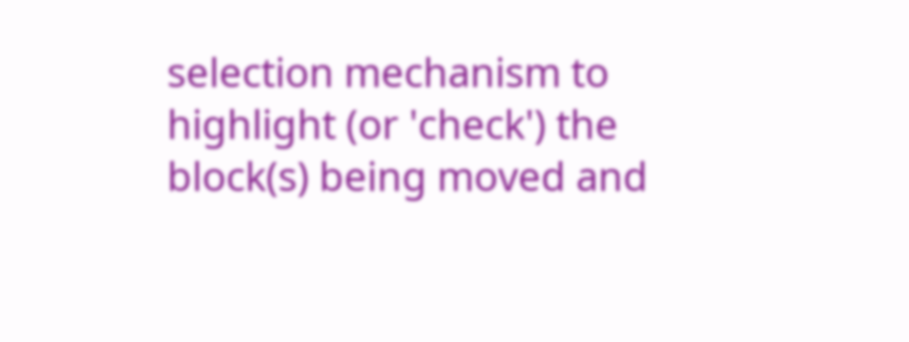selection mechanism to highlight (or 'check') the block(s) being moved and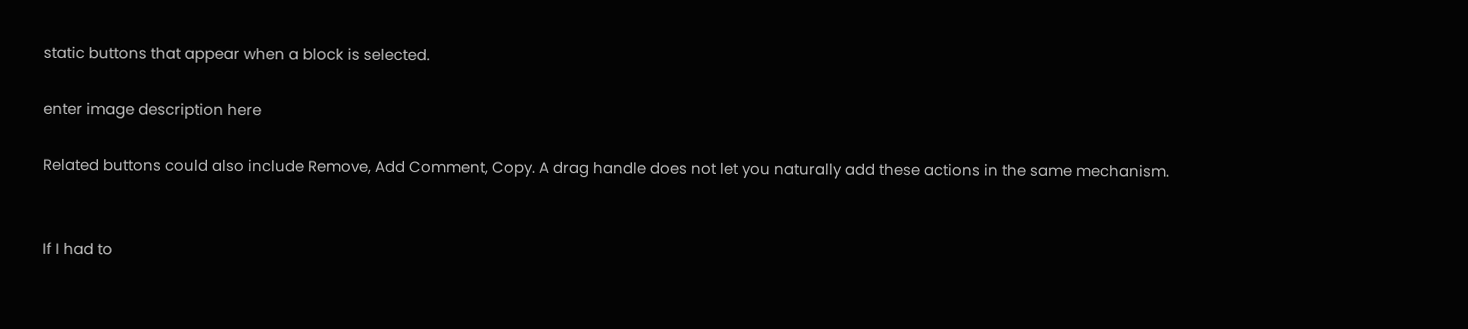static buttons that appear when a block is selected.

enter image description here

Related buttons could also include Remove, Add Comment, Copy. A drag handle does not let you naturally add these actions in the same mechanism.


If I had to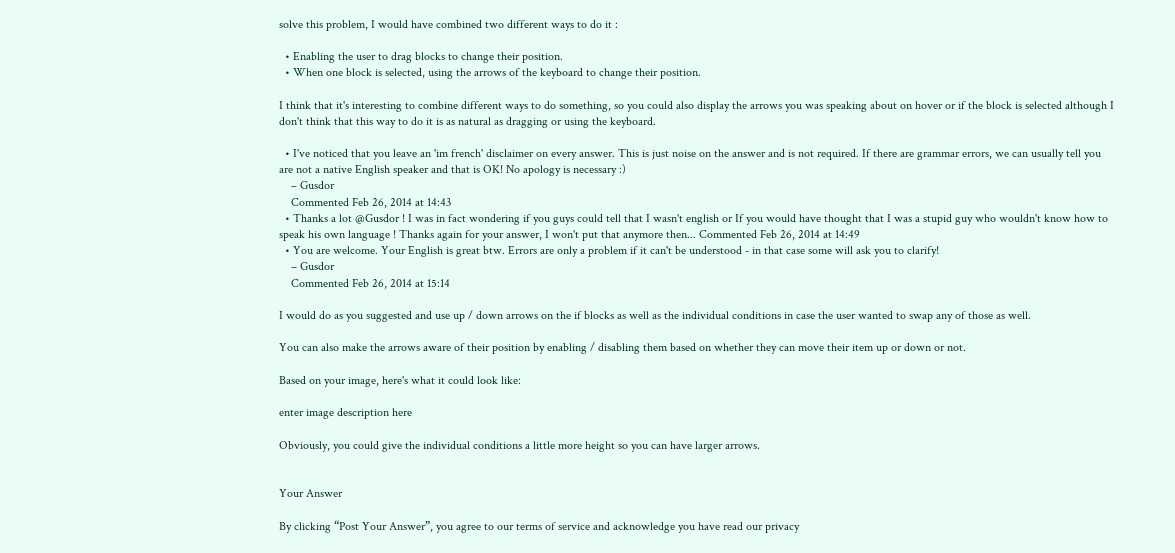solve this problem, I would have combined two different ways to do it :

  • Enabling the user to drag blocks to change their position.
  • When one block is selected, using the arrows of the keyboard to change their position.

I think that it's interesting to combine different ways to do something, so you could also display the arrows you was speaking about on hover or if the block is selected although I don't think that this way to do it is as natural as dragging or using the keyboard.

  • I've noticed that you leave an 'im french' disclaimer on every answer. This is just noise on the answer and is not required. If there are grammar errors, we can usually tell you are not a native English speaker and that is OK! No apology is necessary :)
    – Gusdor
    Commented Feb 26, 2014 at 14:43
  • Thanks a lot @Gusdor ! I was in fact wondering if you guys could tell that I wasn't english or If you would have thought that I was a stupid guy who wouldn't know how to speak his own language ! Thanks again for your answer, I won't put that anymore then... Commented Feb 26, 2014 at 14:49
  • You are welcome. Your English is great btw. Errors are only a problem if it can't be understood - in that case some will ask you to clarify!
    – Gusdor
    Commented Feb 26, 2014 at 15:14

I would do as you suggested and use up / down arrows on the if blocks as well as the individual conditions in case the user wanted to swap any of those as well.

You can also make the arrows aware of their position by enabling / disabling them based on whether they can move their item up or down or not.

Based on your image, here's what it could look like:

enter image description here

Obviously, you could give the individual conditions a little more height so you can have larger arrows.


Your Answer

By clicking “Post Your Answer”, you agree to our terms of service and acknowledge you have read our privacy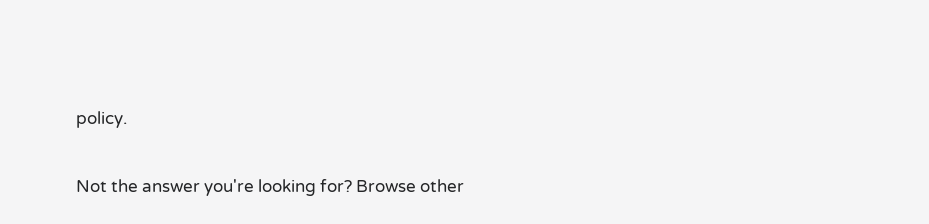policy.

Not the answer you're looking for? Browse other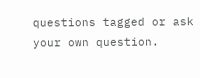questions tagged or ask your own question.